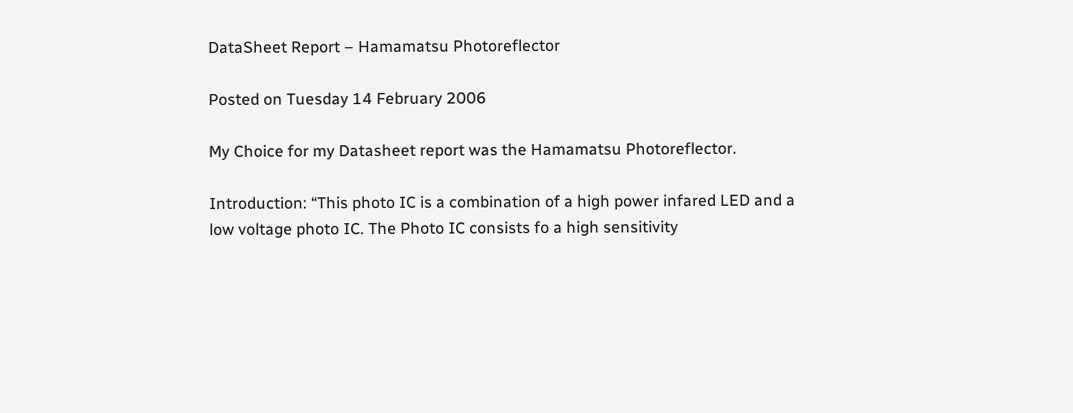DataSheet Report – Hamamatsu Photoreflector

Posted on Tuesday 14 February 2006

My Choice for my Datasheet report was the Hamamatsu Photoreflector.

Introduction: “This photo IC is a combination of a high power infared LED and a low voltage photo IC. The Photo IC consists fo a high sensitivity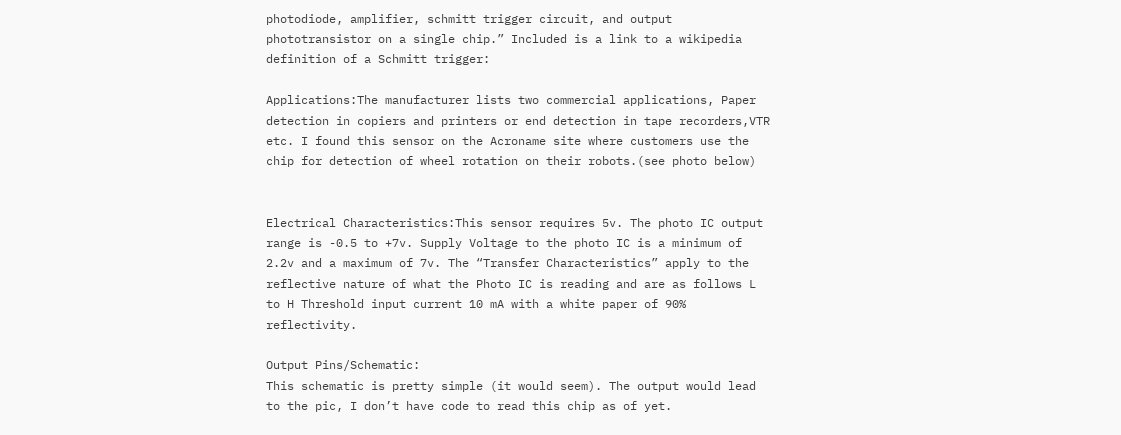photodiode, amplifier, schmitt trigger circuit, and output phototransistor on a single chip.” Included is a link to a wikipedia definition of a Schmitt trigger:

Applications:The manufacturer lists two commercial applications, Paper detection in copiers and printers or end detection in tape recorders,VTR etc. I found this sensor on the Acroname site where customers use the chip for detection of wheel rotation on their robots.(see photo below)


Electrical Characteristics:This sensor requires 5v. The photo IC output range is -0.5 to +7v. Supply Voltage to the photo IC is a minimum of 2.2v and a maximum of 7v. The “Transfer Characteristics” apply to the reflective nature of what the Photo IC is reading and are as follows L to H Threshold input current 10 mA with a white paper of 90% reflectivity.

Output Pins/Schematic:
This schematic is pretty simple (it would seem). The output would lead to the pic, I don’t have code to read this chip as of yet.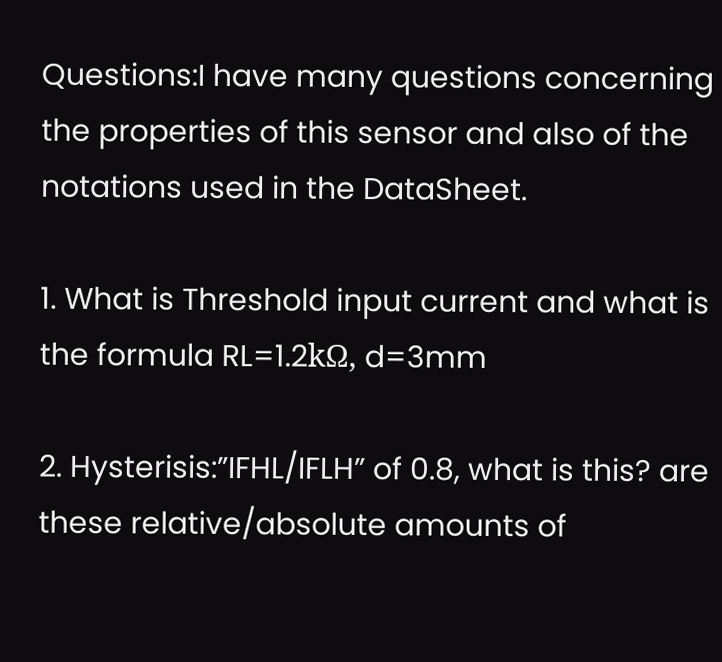Questions:I have many questions concerning the properties of this sensor and also of the notations used in the DataSheet.

1. What is Threshold input current and what is the formula RL=1.2kΩ, d=3mm

2. Hysterisis:”IFHL/IFLH” of 0.8, what is this? are these relative/absolute amounts of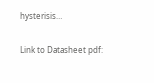hysterisis…

Link to Datasheet pdf: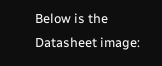Below is the Datasheet image: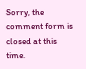Sorry, the comment form is closed at this time.